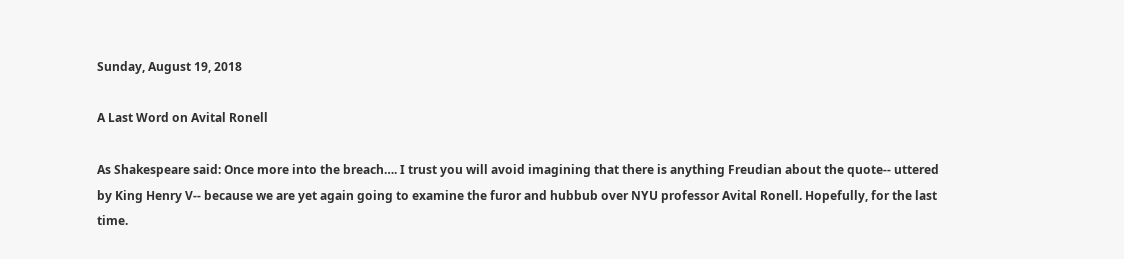Sunday, August 19, 2018

A Last Word on Avital Ronell

As Shakespeare said: Once more into the breach…. I trust you will avoid imagining that there is anything Freudian about the quote-- uttered by King Henry V-- because we are yet again going to examine the furor and hubbub over NYU professor Avital Ronell. Hopefully, for the last time.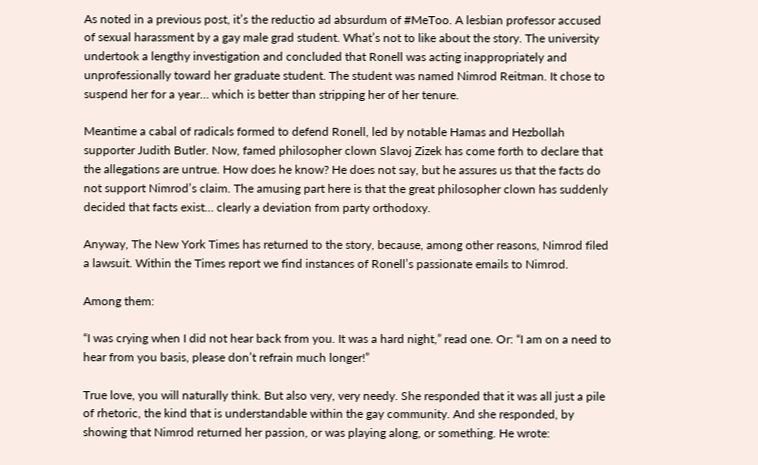As noted in a previous post, it’s the reductio ad absurdum of #MeToo. A lesbian professor accused of sexual harassment by a gay male grad student. What’s not to like about the story. The university undertook a lengthy investigation and concluded that Ronell was acting inappropriately and unprofessionally toward her graduate student. The student was named Nimrod Reitman. It chose to suspend her for a year… which is better than stripping her of her tenure.

Meantime a cabal of radicals formed to defend Ronell, led by notable Hamas and Hezbollah supporter Judith Butler. Now, famed philosopher clown Slavoj Zizek has come forth to declare that the allegations are untrue. How does he know? He does not say, but he assures us that the facts do not support Nimrod’s claim. The amusing part here is that the great philosopher clown has suddenly decided that facts exist… clearly a deviation from party orthodoxy.

Anyway, The New York Times has returned to the story, because, among other reasons, Nimrod filed a lawsuit. Within the Times report we find instances of Ronell’s passionate emails to Nimrod.

Among them:

“I was crying when I did not hear back from you. It was a hard night,” read one. Or: “I am on a need to hear from you basis, please don’t refrain much longer!”

True love, you will naturally think. But also very, very needy. She responded that it was all just a pile of rhetoric, the kind that is understandable within the gay community. And she responded, by showing that Nimrod returned her passion, or was playing along, or something. He wrote: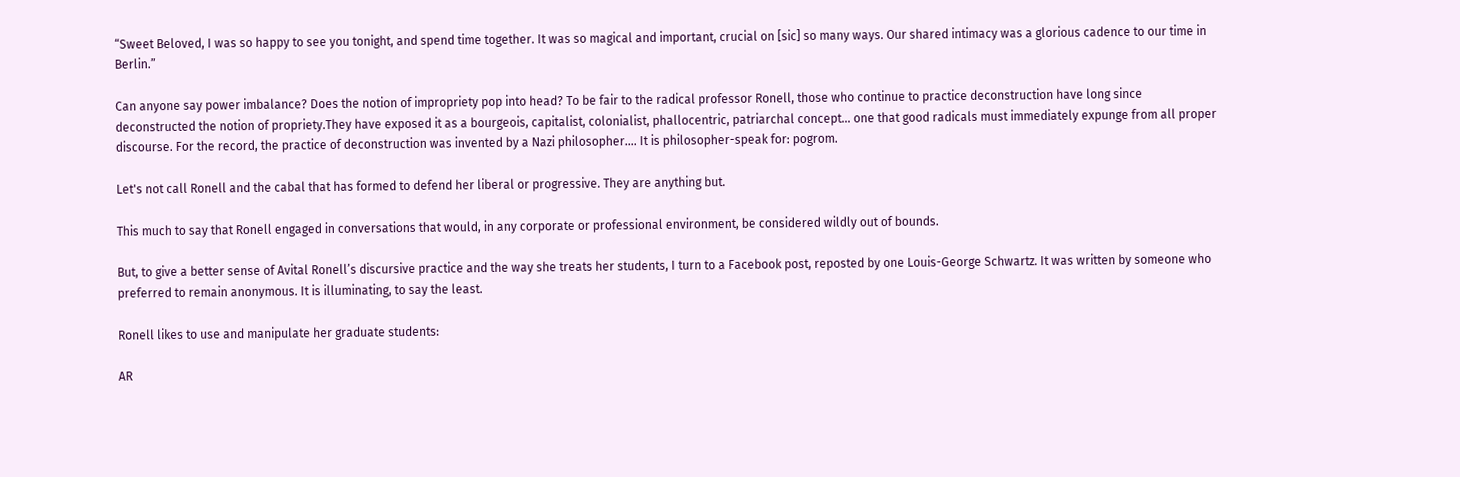“Sweet Beloved, I was so happy to see you tonight, and spend time together. It was so magical and important, crucial on [sic] so many ways. Our shared intimacy was a glorious cadence to our time in Berlin.”

Can anyone say power imbalance? Does the notion of impropriety pop into head? To be fair to the radical professor Ronell, those who continue to practice deconstruction have long since deconstructed the notion of propriety.They have exposed it as a bourgeois, capitalist, colonialist, phallocentric, patriarchal concept… one that good radicals must immediately expunge from all proper discourse. For the record, the practice of deconstruction was invented by a Nazi philosopher…. It is philosopher-speak for: pogrom.

Let's not call Ronell and the cabal that has formed to defend her liberal or progressive. They are anything but.

This much to say that Ronell engaged in conversations that would, in any corporate or professional environment, be considered wildly out of bounds.

But, to give a better sense of Avital Ronell’s discursive practice and the way she treats her students, I turn to a Facebook post, reposted by one Louis-George Schwartz. It was written by someone who preferred to remain anonymous. It is illuminating, to say the least.

Ronell likes to use and manipulate her graduate students:

AR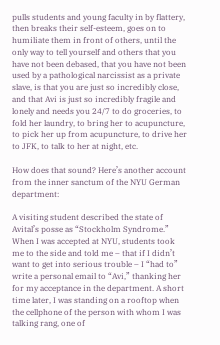pulls students and young faculty in by flattery, then breaks their self-esteem, goes on to humiliate them in front of others, until the only way to tell yourself and others that you have not been debased, that you have not been used by a pathological narcissist as a private slave, is that you are just so incredibly close, and that Avi is just so incredibly fragile and lonely and needs you 24/7 to do groceries, to fold her laundry, to bring her to acupuncture, to pick her up from acupuncture, to drive her to JFK, to talk to her at night, etc.

How does that sound? Here’s another account from the inner sanctum of the NYU German department:

A visiting student described the state of Avital’s posse as “Stockholm Syndrome.” When I was accepted at NYU, students took me to the side and told me – that if I didn’t want to get into serious trouble – I “had to” write a personal email to “Avi,” thanking her for my acceptance in the department. A short time later, I was standing on a rooftop when the cellphone of the person with whom I was talking rang, one of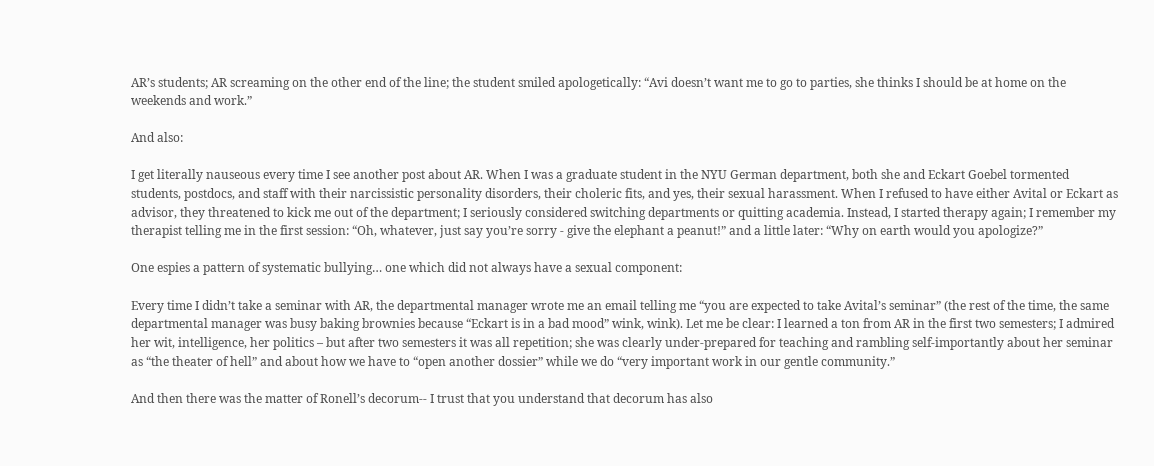AR’s students; AR screaming on the other end of the line; the student smiled apologetically: “Avi doesn’t want me to go to parties, she thinks I should be at home on the weekends and work.”

And also:

I get literally nauseous every time I see another post about AR. When I was a graduate student in the NYU German department, both she and Eckart Goebel tormented students, postdocs, and staff with their narcissistic personality disorders, their choleric fits, and yes, their sexual harassment. When I refused to have either Avital or Eckart as advisor, they threatened to kick me out of the department; I seriously considered switching departments or quitting academia. Instead, I started therapy again; I remember my therapist telling me in the first session: “Oh, whatever, just say you’re sorry - give the elephant a peanut!” and a little later: “Why on earth would you apologize?”

One espies a pattern of systematic bullying… one which did not always have a sexual component:

Every time I didn’t take a seminar with AR, the departmental manager wrote me an email telling me “you are expected to take Avital’s seminar” (the rest of the time, the same departmental manager was busy baking brownies because “Eckart is in a bad mood” wink, wink). Let me be clear: I learned a ton from AR in the first two semesters; I admired her wit, intelligence, her politics – but after two semesters it was all repetition; she was clearly under-prepared for teaching and rambling self-importantly about her seminar as “the theater of hell” and about how we have to “open another dossier” while we do “very important work in our gentle community.”

And then there was the matter of Ronell’s decorum-- I trust that you understand that decorum has also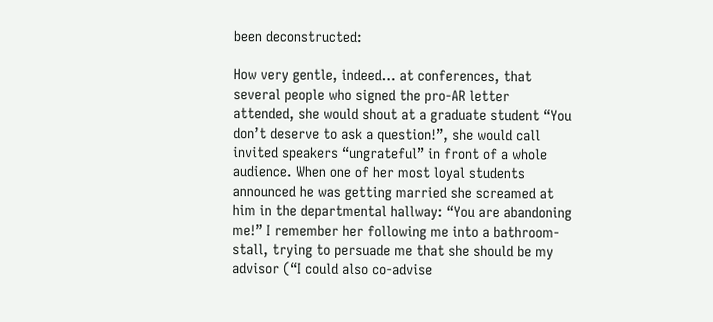been deconstructed:

How very gentle, indeed… at conferences, that several people who signed the pro-AR letter attended, she would shout at a graduate student “You don’t deserve to ask a question!”, she would call invited speakers “ungrateful” in front of a whole audience. When one of her most loyal students announced he was getting married she screamed at him in the departmental hallway: “You are abandoning me!” I remember her following me into a bathroom-stall, trying to persuade me that she should be my advisor (“I could also co-advise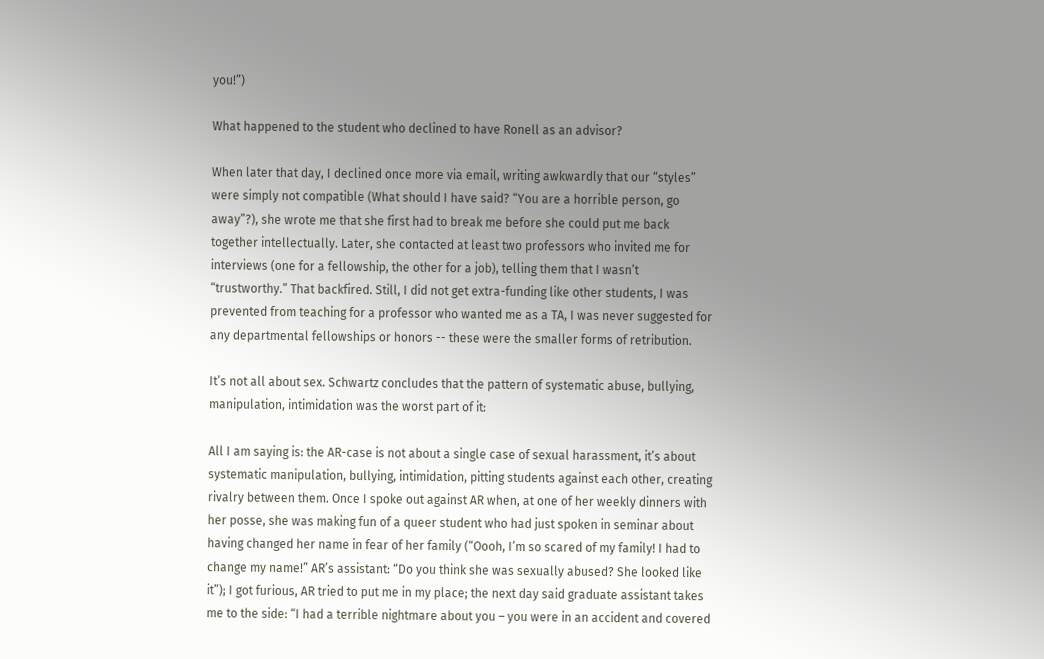you!”)

What happened to the student who declined to have Ronell as an advisor?

When later that day, I declined once more via email, writing awkwardly that our “styles” were simply not compatible (What should I have said? “You are a horrible person, go away”?), she wrote me that she first had to break me before she could put me back together intellectually. Later, she contacted at least two professors who invited me for interviews (one for a fellowship, the other for a job), telling them that I wasn’t “trustworthy.” That backfired. Still, I did not get extra-funding like other students, I was prevented from teaching for a professor who wanted me as a TA, I was never suggested for any departmental fellowships or honors -- these were the smaller forms of retribution.

It’s not all about sex. Schwartz concludes that the pattern of systematic abuse, bullying, manipulation, intimidation was the worst part of it:

All I am saying is: the AR-case is not about a single case of sexual harassment, it’s about systematic manipulation, bullying, intimidation, pitting students against each other, creating rivalry between them. Once I spoke out against AR when, at one of her weekly dinners with her posse, she was making fun of a queer student who had just spoken in seminar about having changed her name in fear of her family (“Oooh, I’m so scared of my family! I had to change my name!” AR’s assistant: “Do you think she was sexually abused? She looked like it”); I got furious, AR tried to put me in my place; the next day said graduate assistant takes me to the side: “I had a terrible nightmare about you – you were in an accident and covered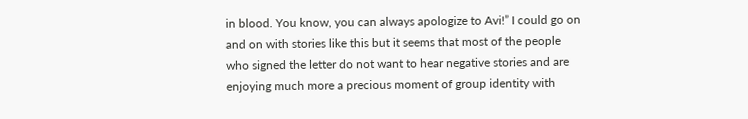in blood. You know, you can always apologize to Avi!” I could go on and on with stories like this but it seems that most of the people who signed the letter do not want to hear negative stories and are enjoying much more a precious moment of group identity with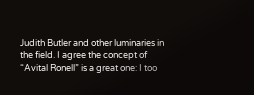Judith Butler and other luminaries in the field. I agree the concept of “Avital Ronell” is a great one: I too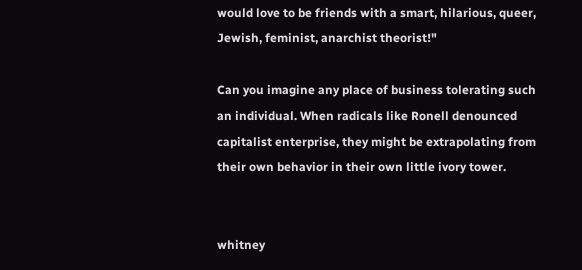would love to be friends with a smart, hilarious, queer, Jewish, feminist, anarchist theorist!"

Can you imagine any place of business tolerating such an individual. When radicals like Ronell denounced capitalist enterprise, they might be extrapolating from their own behavior in their own little ivory tower.


whitney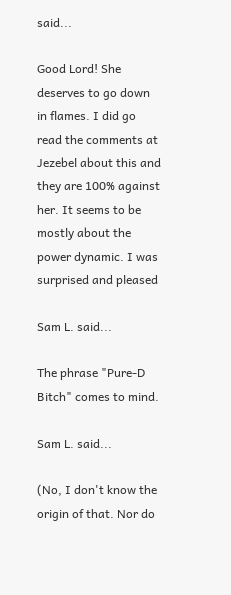said...

Good Lord! She deserves to go down in flames. I did go read the comments at Jezebel about this and they are 100% against her. It seems to be mostly about the power dynamic. I was surprised and pleased

Sam L. said...

The phrase "Pure-D Bitch" comes to mind.

Sam L. said...

(No, I don't know the origin of that. Nor do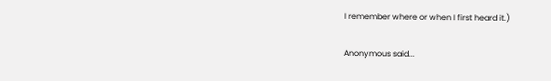I remember where or when I first heard it.)

Anonymous said...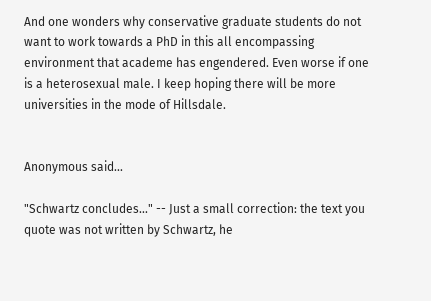And one wonders why conservative graduate students do not want to work towards a PhD in this all encompassing environment that academe has engendered. Even worse if one is a heterosexual male. I keep hoping there will be more universities in the mode of Hillsdale.


Anonymous said...

"Schwartz concludes..." -- Just a small correction: the text you quote was not written by Schwartz, he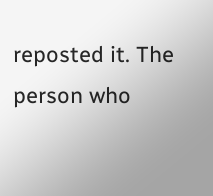reposted it. The person who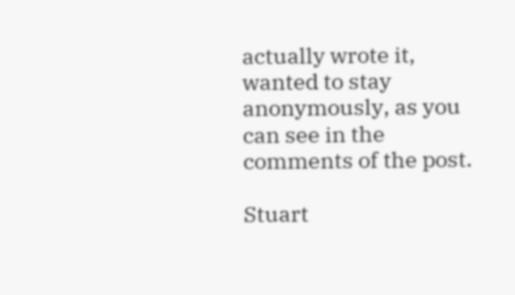actually wrote it, wanted to stay anonymously, as you can see in the comments of the post.

Stuart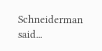Schneiderman said...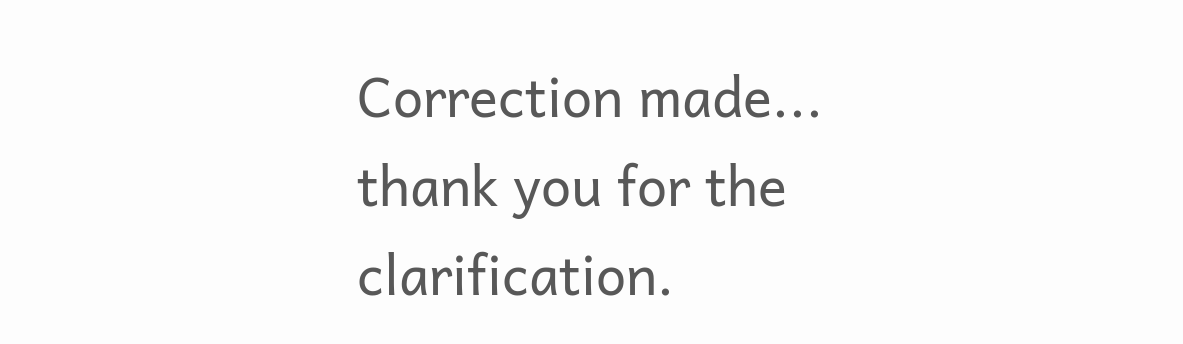Correction made... thank you for the clarification.